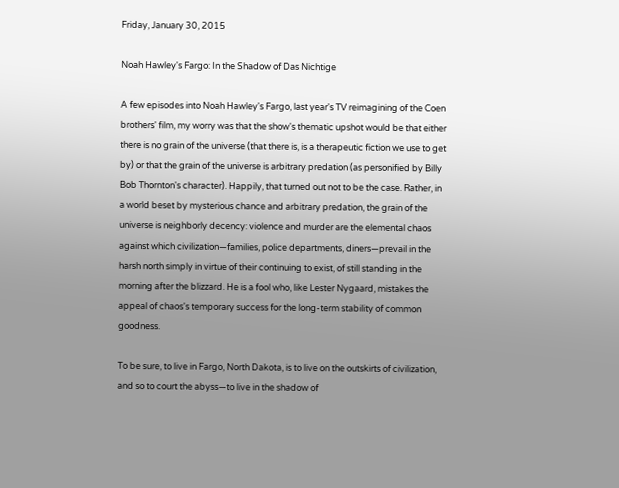Friday, January 30, 2015

Noah Hawley's Fargo: In the Shadow of Das Nichtige

A few episodes into Noah Hawley's Fargo, last year's TV reimagining of the Coen brothers' film, my worry was that the show's thematic upshot would be that either there is no grain of the universe (that there is, is a therapeutic fiction we use to get by) or that the grain of the universe is arbitrary predation (as personified by Billy Bob Thornton's character). Happily, that turned out not to be the case. Rather, in a world beset by mysterious chance and arbitrary predation, the grain of the universe is neighborly decency: violence and murder are the elemental chaos against which civilization—families, police departments, diners—prevail in the harsh north simply in virtue of their continuing to exist, of still standing in the morning after the blizzard. He is a fool who, like Lester Nygaard, mistakes the appeal of chaos's temporary success for the long-term stability of common goodness.

To be sure, to live in Fargo, North Dakota, is to live on the outskirts of civilization, and so to court the abyss—to live in the shadow of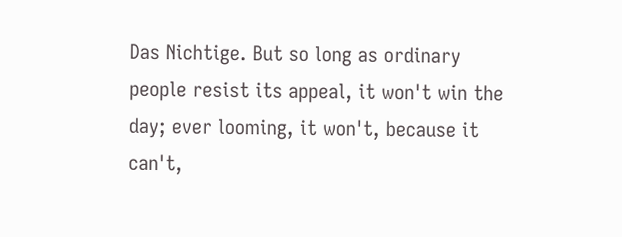Das Nichtige. But so long as ordinary people resist its appeal, it won't win the day; ever looming, it won't, because it can't,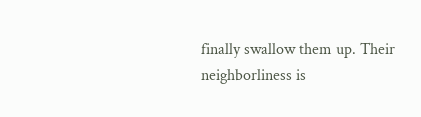finally swallow them up. Their neighborliness is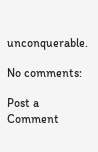unconquerable.

No comments:

Post a Comment